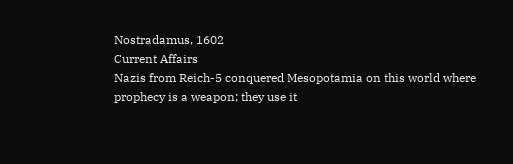Nostradamus, 1602
Current Affairs
Nazis from Reich-5 conquered Mesopotamia on this world where prophecy is a weapon; they use it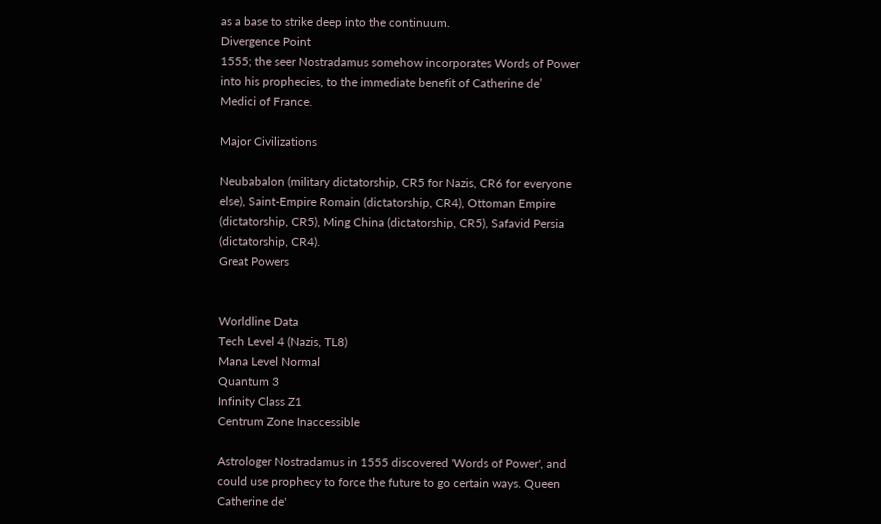as a base to strike deep into the continuum.
Divergence Point
1555; the seer Nostradamus somehow incorporates Words of Power into his prophecies, to the immediate benefit of Catherine de’ Medici of France.

Major Civilizations

Neubabalon (military dictatorship, CR5 for Nazis, CR6 for everyone else), Saint-Empire Romain (dictatorship, CR4), Ottoman Empire (dictatorship, CR5), Ming China (dictatorship, CR5), Safavid Persia (dictatorship, CR4).
Great Powers


Worldline Data
Tech Level 4 (Nazis, TL8)
Mana Level Normal
Quantum 3
Infinity Class Z1
Centrum Zone Inaccessible

Astrologer Nostradamus in 1555 discovered 'Words of Power', and could use prophecy to force the future to go certain ways. Queen Catherine de'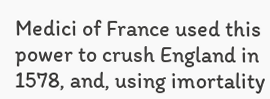Medici of France used this power to crush England in 1578, and, using imortality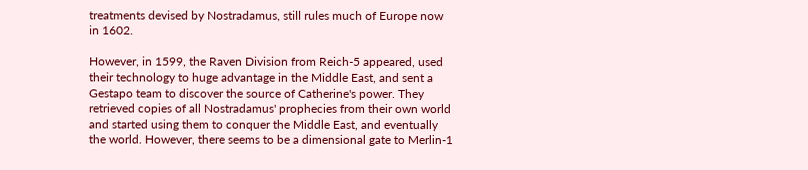treatments devised by Nostradamus, still rules much of Europe now in 1602.

However, in 1599, the Raven Division from Reich-5 appeared, used their technology to huge advantage in the Middle East, and sent a Gestapo team to discover the source of Catherine's power. They retrieved copies of all Nostradamus' prophecies from their own world and started using them to conquer the Middle East, and eventually the world. However, there seems to be a dimensional gate to Merlin-1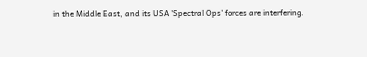in the Middle East, and its USA 'Spectral Ops' forces are interfering.